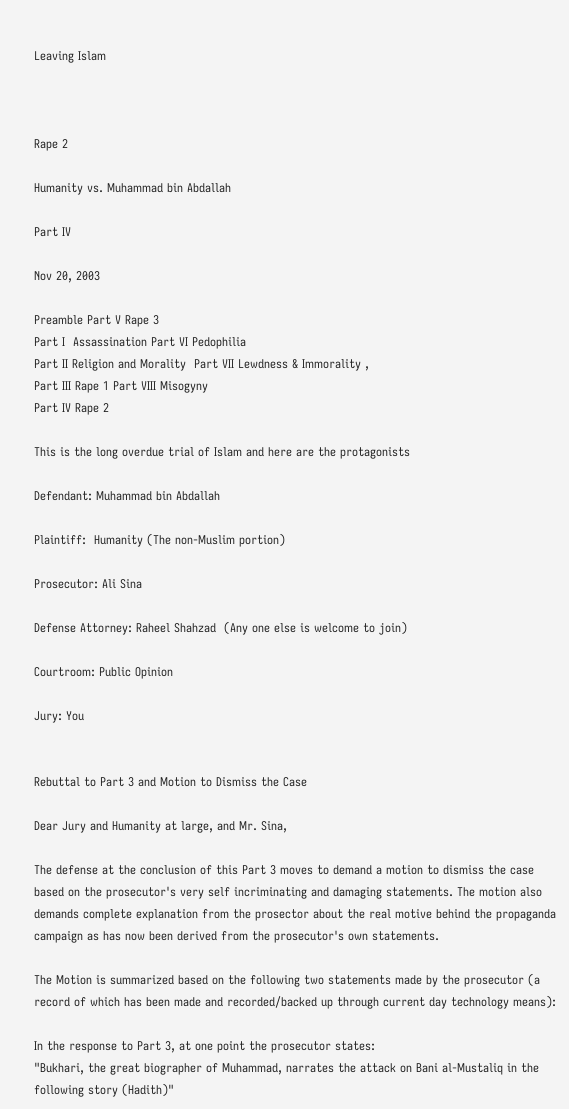Leaving Islam



Rape 2

Humanity vs. Muhammad bin Abdallah

Part IV

Nov 20, 2003

Preamble Part V Rape 3
Part I  Assassination Part VI Pedophilia
Part II Religion and Morality  Part VII Lewdness & Immorality ,
Part III Rape 1 Part VIII Misogyny
Part IV Rape 2

This is the long overdue trial of Islam and here are the protagonists

Defendant: Muhammad bin Abdallah

Plaintiff:  Humanity (The non-Muslim portion)

Prosecutor: Ali Sina

Defense Attorney: Raheel Shahzad  (Any one else is welcome to join)

Courtroom: Public Opinion

Jury: You


Rebuttal to Part 3 and Motion to Dismiss the Case

Dear Jury and Humanity at large, and Mr. Sina,

The defense at the conclusion of this Part 3 moves to demand a motion to dismiss the case based on the prosecutor's very self incriminating and damaging statements. The motion also demands complete explanation from the prosector about the real motive behind the propaganda campaign as has now been derived from the prosecutor's own statements.

The Motion is summarized based on the following two statements made by the prosecutor (a record of which has been made and recorded/backed up through current day technology means):

In the response to Part 3, at one point the prosecutor states:
"Bukhari, the great biographer of Muhammad, narrates the attack on Bani al-Mustaliq in the following story (Hadith)"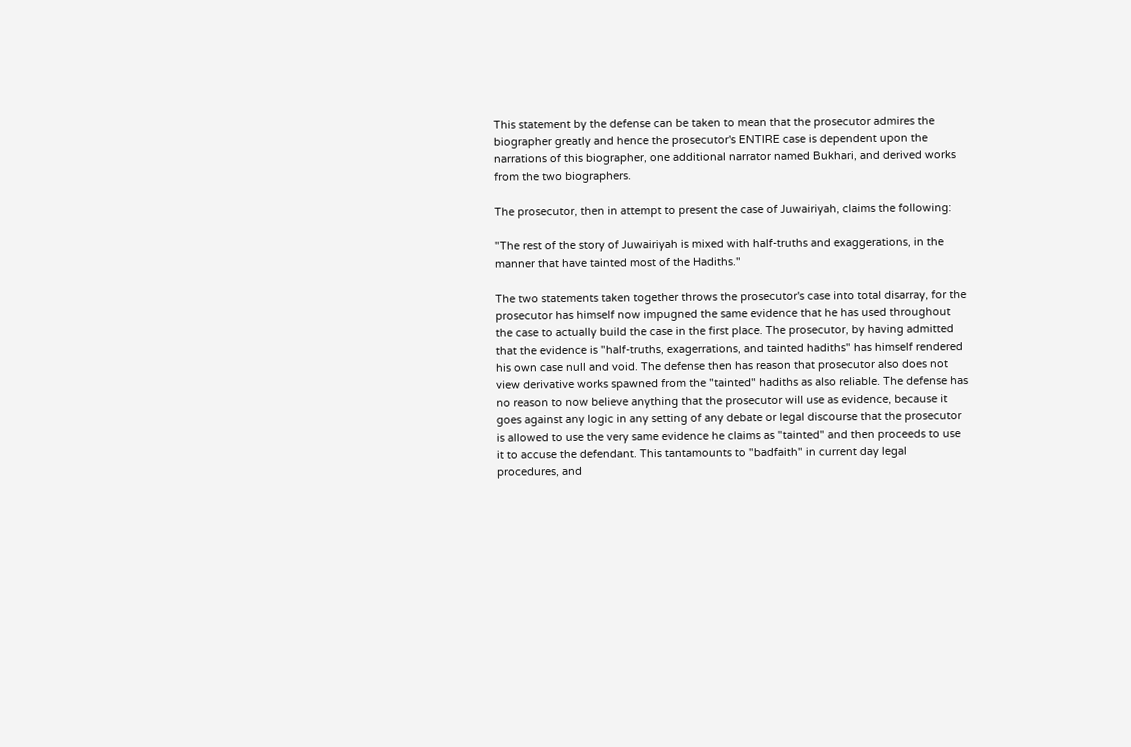This statement by the defense can be taken to mean that the prosecutor admires the biographer greatly and hence the prosecutor's ENTIRE case is dependent upon the narrations of this biographer, one additional narrator named Bukhari, and derived works from the two biographers.

The prosecutor, then in attempt to present the case of Juwairiyah, claims the following:

"The rest of the story of Juwairiyah is mixed with half-truths and exaggerations, in the manner that have tainted most of the Hadiths."

The two statements taken together throws the prosecutor's case into total disarray, for the prosecutor has himself now impugned the same evidence that he has used throughout the case to actually build the case in the first place. The prosecutor, by having admitted that the evidence is "half-truths, exagerrations, and tainted hadiths" has himself rendered his own case null and void. The defense then has reason that prosecutor also does not view derivative works spawned from the "tainted" hadiths as also reliable. The defense has no reason to now believe anything that the prosecutor will use as evidence, because it goes against any logic in any setting of any debate or legal discourse that the prosecutor is allowed to use the very same evidence he claims as "tainted" and then proceeds to use it to accuse the defendant. This tantamounts to "badfaith" in current day legal procedures, and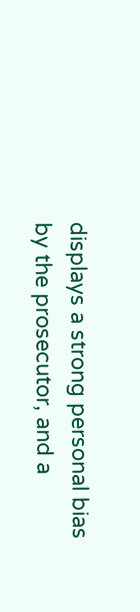displays a strong personal bias by the prosecutor, and a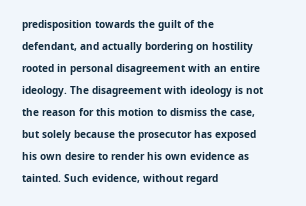predisposition towards the guilt of the defendant, and actually bordering on hostility rooted in personal disagreement with an entire ideology. The disagreement with ideology is not the reason for this motion to dismiss the case, but solely because the prosecutor has exposed his own desire to render his own evidence as tainted. Such evidence, without regard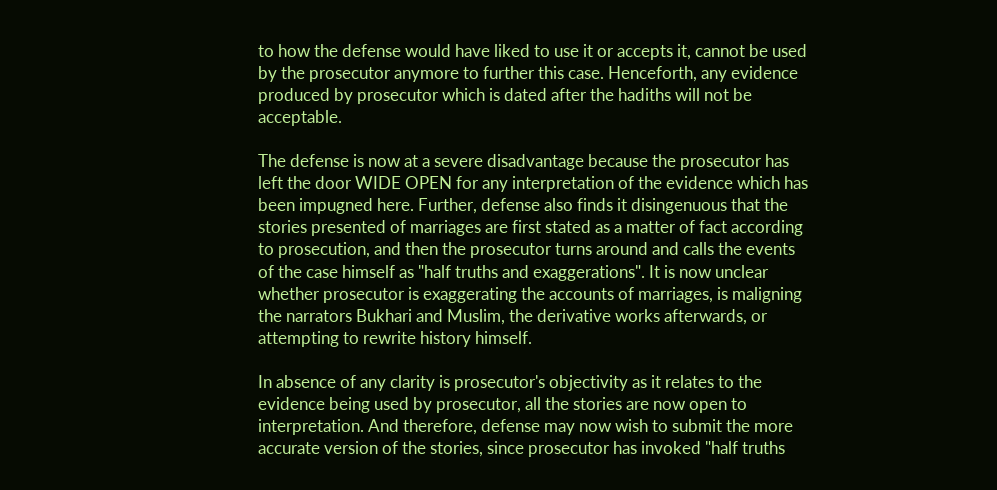to how the defense would have liked to use it or accepts it, cannot be used by the prosecutor anymore to further this case. Henceforth, any evidence produced by prosecutor which is dated after the hadiths will not be acceptable.

The defense is now at a severe disadvantage because the prosecutor has left the door WIDE OPEN for any interpretation of the evidence which has been impugned here. Further, defense also finds it disingenuous that the stories presented of marriages are first stated as a matter of fact according to prosecution, and then the prosecutor turns around and calls the events of the case himself as "half truths and exaggerations". It is now unclear whether prosecutor is exaggerating the accounts of marriages, is maligning the narrators Bukhari and Muslim, the derivative works afterwards, or attempting to rewrite history himself.

In absence of any clarity is prosecutor's objectivity as it relates to the evidence being used by prosecutor, all the stories are now open to interpretation. And therefore, defense may now wish to submit the more accurate version of the stories, since prosecutor has invoked "half truths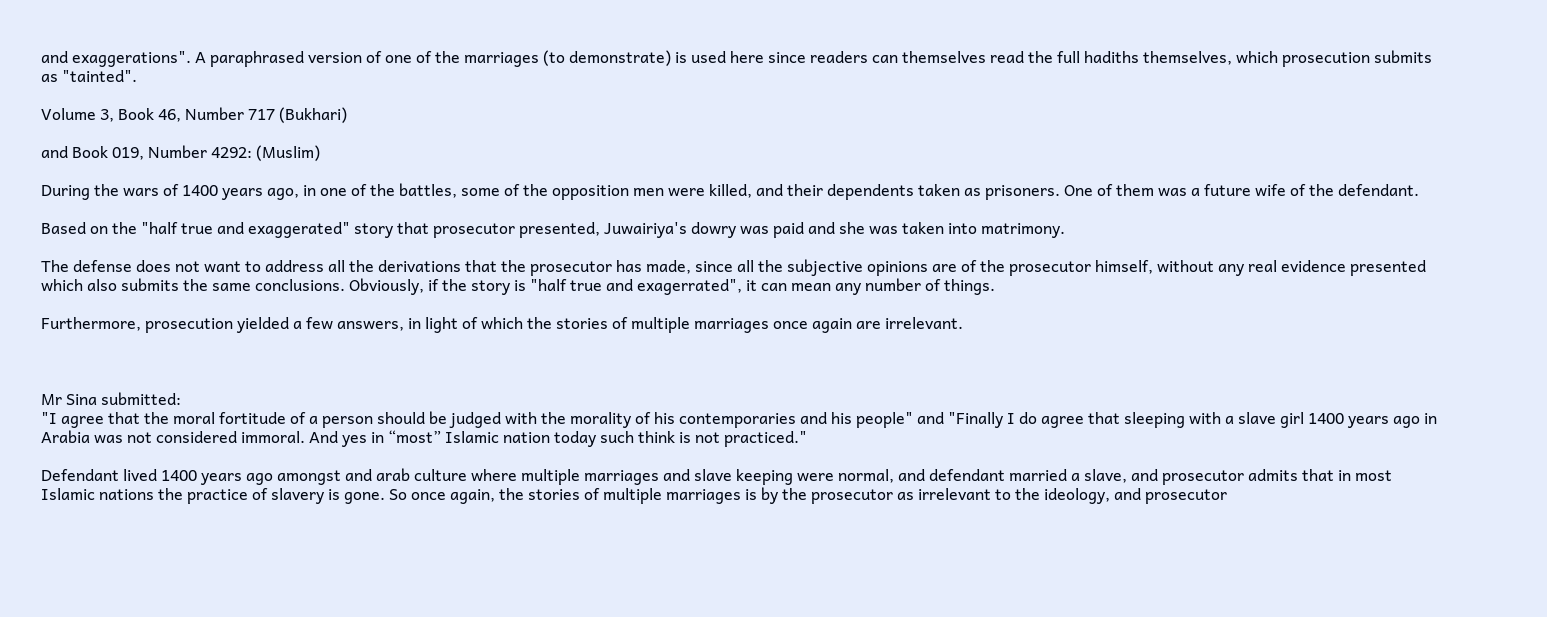and exaggerations". A paraphrased version of one of the marriages (to demonstrate) is used here since readers can themselves read the full hadiths themselves, which prosecution submits as "tainted".

Volume 3, Book 46, Number 717 (Bukhari)

and Book 019, Number 4292: (Muslim)

During the wars of 1400 years ago, in one of the battles, some of the opposition men were killed, and their dependents taken as prisoners. One of them was a future wife of the defendant.

Based on the "half true and exaggerated" story that prosecutor presented, Juwairiya's dowry was paid and she was taken into matrimony.

The defense does not want to address all the derivations that the prosecutor has made, since all the subjective opinions are of the prosecutor himself, without any real evidence presented which also submits the same conclusions. Obviously, if the story is "half true and exagerrated", it can mean any number of things.

Furthermore, prosecution yielded a few answers, in light of which the stories of multiple marriages once again are irrelevant.



Mr Sina submitted:
"I agree that the moral fortitude of a person should be judged with the morality of his contemporaries and his people" and "Finally I do agree that sleeping with a slave girl 1400 years ago in Arabia was not considered immoral. And yes in “most” Islamic nation today such think is not practiced."

Defendant lived 1400 years ago amongst and arab culture where multiple marriages and slave keeping were normal, and defendant married a slave, and prosecutor admits that in most Islamic nations the practice of slavery is gone. So once again, the stories of multiple marriages is by the prosecutor as irrelevant to the ideology, and prosecutor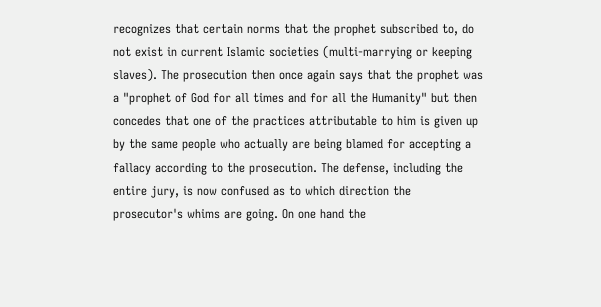recognizes that certain norms that the prophet subscribed to, do not exist in current Islamic societies (multi-marrying or keeping slaves). The prosecution then once again says that the prophet was a "prophet of God for all times and for all the Humanity" but then concedes that one of the practices attributable to him is given up by the same people who actually are being blamed for accepting a fallacy according to the prosecution. The defense, including the entire jury, is now confused as to which direction the prosecutor's whims are going. On one hand the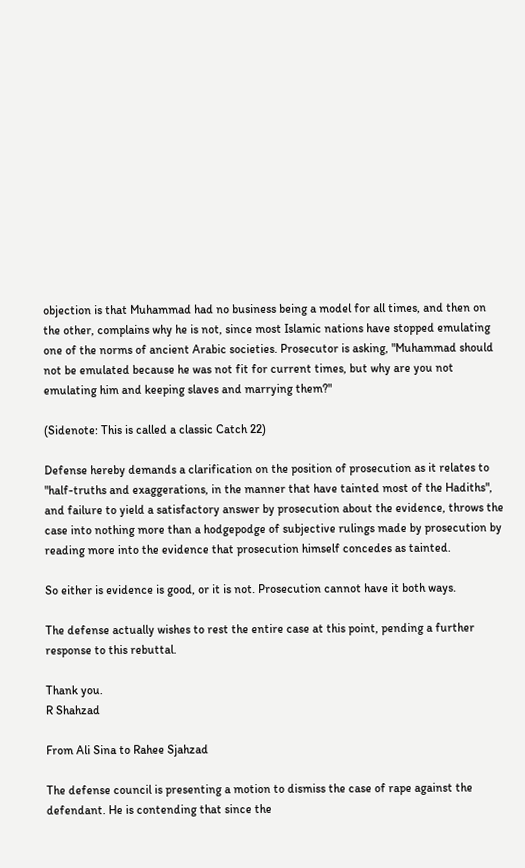objection is that Muhammad had no business being a model for all times, and then on the other, complains why he is not, since most Islamic nations have stopped emulating one of the norms of ancient Arabic societies. Prosecutor is asking, "Muhammad should not be emulated because he was not fit for current times, but why are you not emulating him and keeping slaves and marrying them?"

(Sidenote: This is called a classic Catch 22)

Defense hereby demands a clarification on the position of prosecution as it relates to "half-truths and exaggerations, in the manner that have tainted most of the Hadiths", and failure to yield a satisfactory answer by prosecution about the evidence, throws the case into nothing more than a hodgepodge of subjective rulings made by prosecution by reading more into the evidence that prosecution himself concedes as tainted.

So either is evidence is good, or it is not. Prosecution cannot have it both ways.

The defense actually wishes to rest the entire case at this point, pending a further response to this rebuttal.

Thank you.
R Shahzad

From Ali Sina to Rahee Sjahzad

The defense council is presenting a motion to dismiss the case of rape against the defendant. He is contending that since the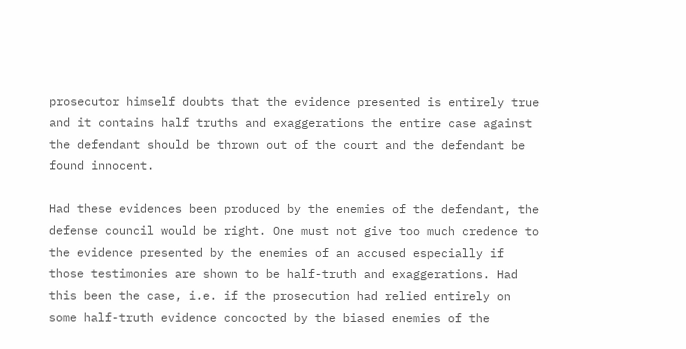prosecutor himself doubts that the evidence presented is entirely true and it contains half truths and exaggerations the entire case against the defendant should be thrown out of the court and the defendant be found innocent.

Had these evidences been produced by the enemies of the defendant, the defense council would be right. One must not give too much credence to the evidence presented by the enemies of an accused especially if those testimonies are shown to be half-truth and exaggerations. Had this been the case, i.e. if the prosecution had relied entirely on some half-truth evidence concocted by the biased enemies of the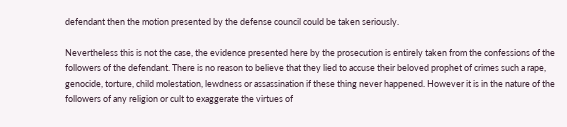defendant then the motion presented by the defense council could be taken seriously.

Nevertheless this is not the case, the evidence presented here by the prosecution is entirely taken from the confessions of the followers of the defendant. There is no reason to believe that they lied to accuse their beloved prophet of crimes such a rape, genocide, torture, child molestation, lewdness or assassination if these thing never happened. However it is in the nature of the followers of any religion or cult to exaggerate the virtues of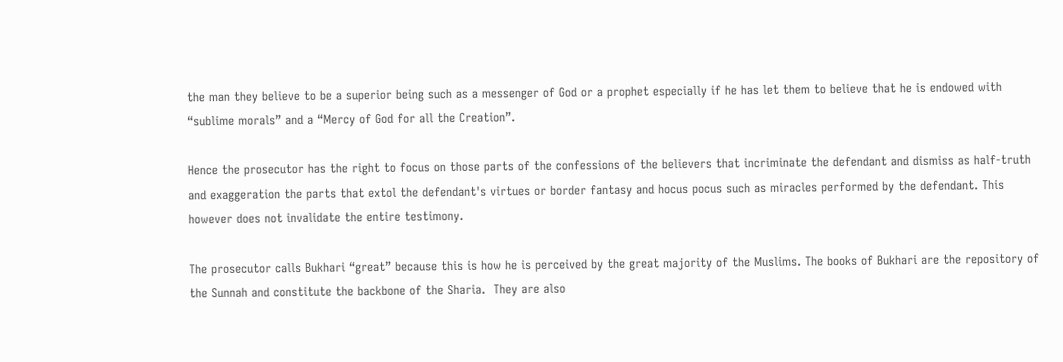the man they believe to be a superior being such as a messenger of God or a prophet especially if he has let them to believe that he is endowed with “sublime morals” and a “Mercy of God for all the Creation”.

Hence the prosecutor has the right to focus on those parts of the confessions of the believers that incriminate the defendant and dismiss as half-truth and exaggeration the parts that extol the defendant's virtues or border fantasy and hocus pocus such as miracles performed by the defendant. This however does not invalidate the entire testimony.

The prosecutor calls Bukhari “great” because this is how he is perceived by the great majority of the Muslims. The books of Bukhari are the repository of the Sunnah and constitute the backbone of the Sharia.  They are also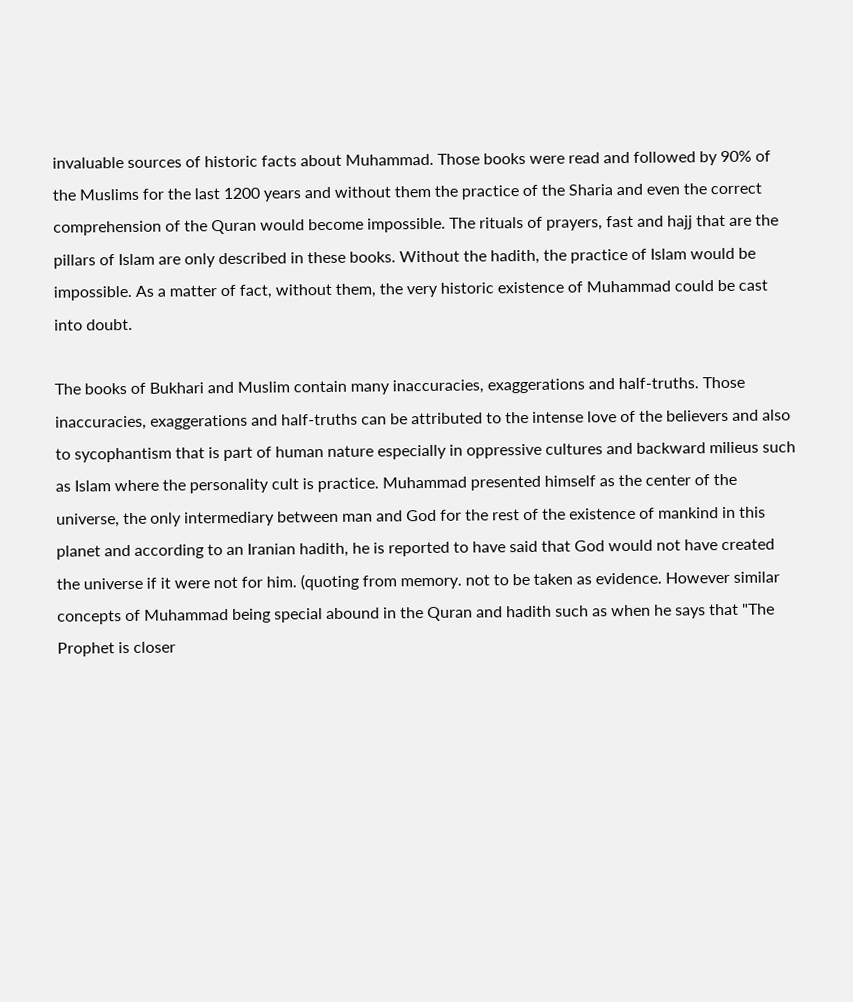invaluable sources of historic facts about Muhammad. Those books were read and followed by 90% of the Muslims for the last 1200 years and without them the practice of the Sharia and even the correct comprehension of the Quran would become impossible. The rituals of prayers, fast and hajj that are the pillars of Islam are only described in these books. Without the hadith, the practice of Islam would be impossible. As a matter of fact, without them, the very historic existence of Muhammad could be cast into doubt.

The books of Bukhari and Muslim contain many inaccuracies, exaggerations and half-truths. Those inaccuracies, exaggerations and half-truths can be attributed to the intense love of the believers and also to sycophantism that is part of human nature especially in oppressive cultures and backward milieus such as Islam where the personality cult is practice. Muhammad presented himself as the center of the universe, the only intermediary between man and God for the rest of the existence of mankind in this planet and according to an Iranian hadith, he is reported to have said that God would not have created the universe if it were not for him. (quoting from memory. not to be taken as evidence. However similar concepts of Muhammad being special abound in the Quran and hadith such as when he says that "The Prophet is closer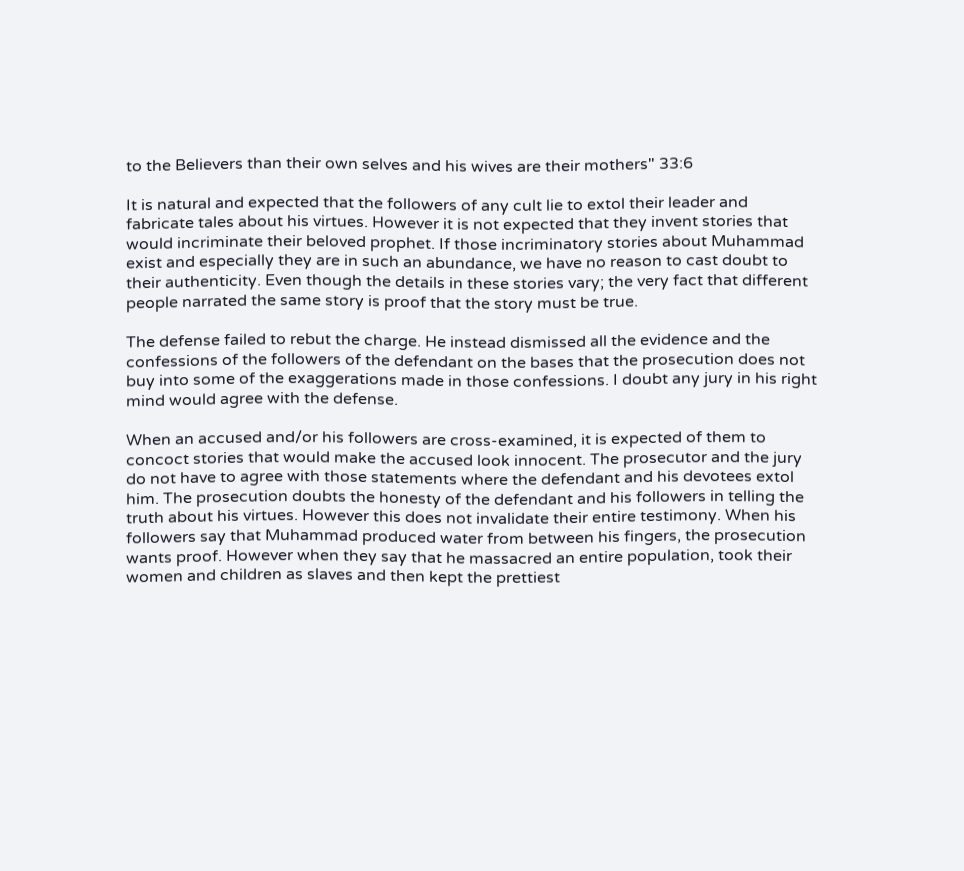to the Believers than their own selves and his wives are their mothers" 33:6

It is natural and expected that the followers of any cult lie to extol their leader and fabricate tales about his virtues. However it is not expected that they invent stories that would incriminate their beloved prophet. If those incriminatory stories about Muhammad exist and especially they are in such an abundance, we have no reason to cast doubt to their authenticity. Even though the details in these stories vary; the very fact that different people narrated the same story is proof that the story must be true.

The defense failed to rebut the charge. He instead dismissed all the evidence and the confessions of the followers of the defendant on the bases that the prosecution does not buy into some of the exaggerations made in those confessions. I doubt any jury in his right mind would agree with the defense.

When an accused and/or his followers are cross-examined, it is expected of them to concoct stories that would make the accused look innocent. The prosecutor and the jury do not have to agree with those statements where the defendant and his devotees extol him. The prosecution doubts the honesty of the defendant and his followers in telling the truth about his virtues. However this does not invalidate their entire testimony. When his followers say that Muhammad produced water from between his fingers, the prosecution wants proof. However when they say that he massacred an entire population, took their women and children as slaves and then kept the prettiest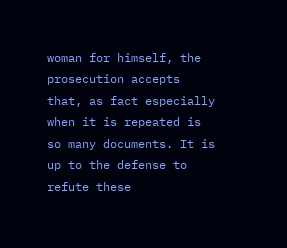woman for himself, the prosecution accepts that, as fact especially when it is repeated is so many documents. It is up to the defense to refute these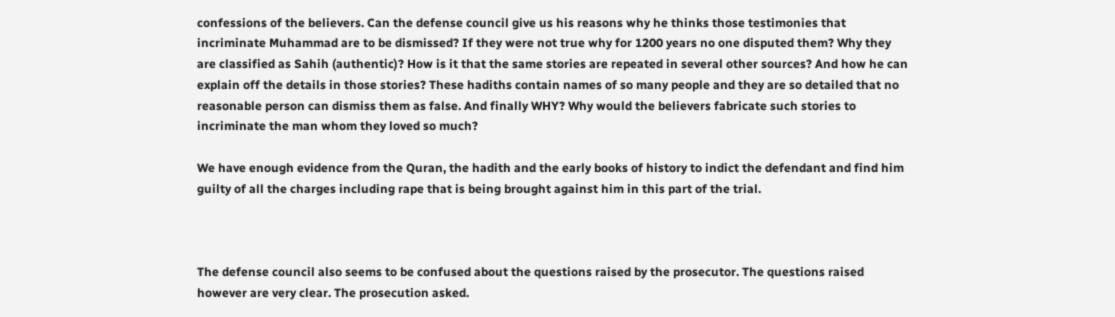confessions of the believers. Can the defense council give us his reasons why he thinks those testimonies that incriminate Muhammad are to be dismissed? If they were not true why for 1200 years no one disputed them? Why they are classified as Sahih (authentic)? How is it that the same stories are repeated in several other sources? And how he can explain off the details in those stories? These hadiths contain names of so many people and they are so detailed that no reasonable person can dismiss them as false. And finally WHY? Why would the believers fabricate such stories to incriminate the man whom they loved so much?

We have enough evidence from the Quran, the hadith and the early books of history to indict the defendant and find him guilty of all the charges including rape that is being brought against him in this part of the trial.



The defense council also seems to be confused about the questions raised by the prosecutor. The questions raised however are very clear. The prosecution asked.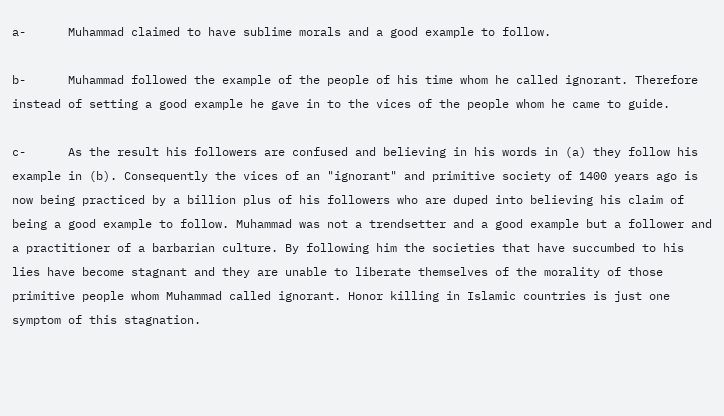a-      Muhammad claimed to have sublime morals and a good example to follow.

b-      Muhammad followed the example of the people of his time whom he called ignorant. Therefore instead of setting a good example he gave in to the vices of the people whom he came to guide.

c-      As the result his followers are confused and believing in his words in (a) they follow his example in (b). Consequently the vices of an "ignorant" and primitive society of 1400 years ago is now being practiced by a billion plus of his followers who are duped into believing his claim of being a good example to follow. Muhammad was not a trendsetter and a good example but a follower and a practitioner of a barbarian culture. By following him the societies that have succumbed to his lies have become stagnant and they are unable to liberate themselves of the morality of those primitive people whom Muhammad called ignorant. Honor killing in Islamic countries is just one symptom of this stagnation.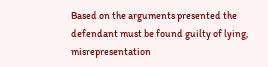Based on the arguments presented the defendant must be found guilty of lying, misrepresentation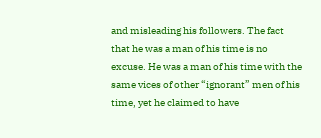and misleading his followers. The fact that he was a man of his time is no excuse. He was a man of his time with the same vices of other “ignorant” men of his time, yet he claimed to have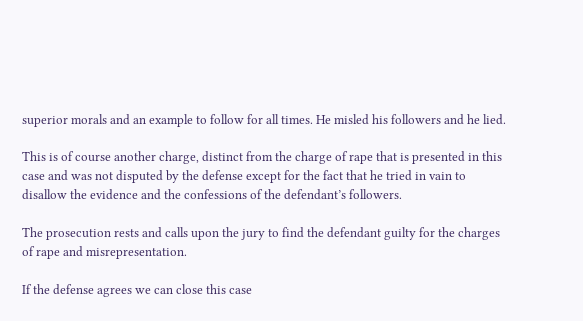superior morals and an example to follow for all times. He misled his followers and he lied.

This is of course another charge, distinct from the charge of rape that is presented in this case and was not disputed by the defense except for the fact that he tried in vain to disallow the evidence and the confessions of the defendant’s followers.

The prosecution rests and calls upon the jury to find the defendant guilty for the charges of rape and misrepresentation.

If the defense agrees we can close this case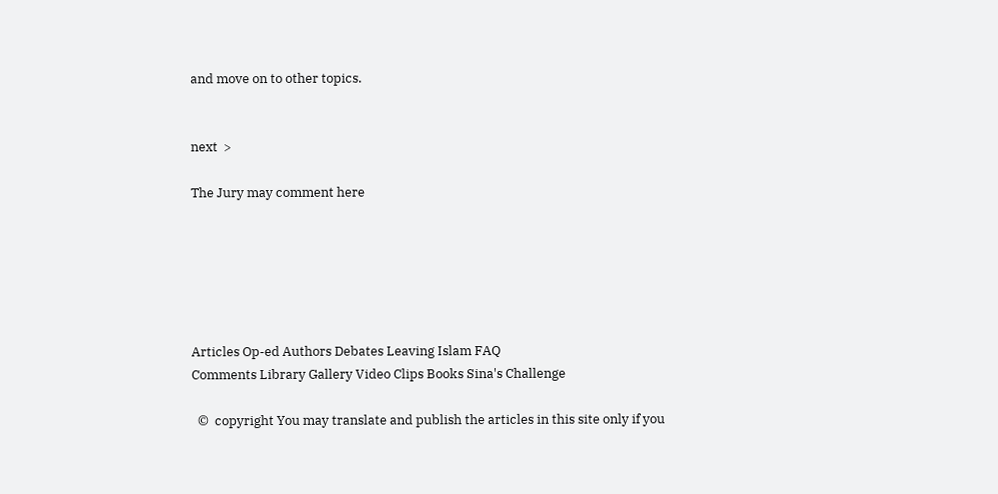and move on to other topics.


next  >

The Jury may comment here






Articles Op-ed Authors Debates Leaving Islam FAQ
Comments Library Gallery Video Clips Books Sina's Challenge

  ©  copyright You may translate and publish the articles in this site only if you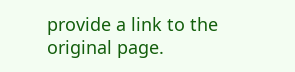provide a link to the original page.